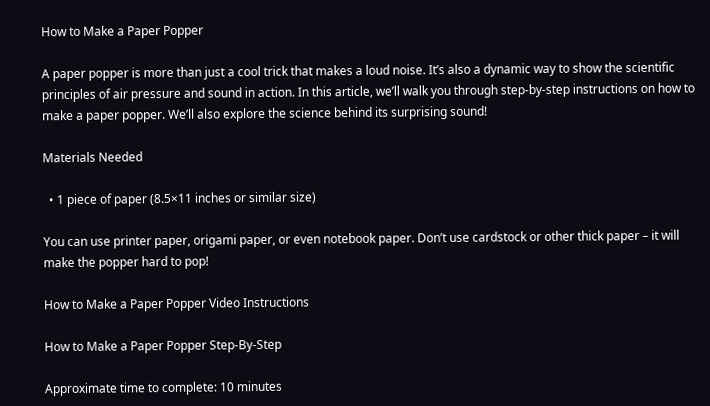How to Make a Paper Popper

A paper popper is more than just a cool trick that makes a loud noise. It’s also a dynamic way to show the scientific principles of air pressure and sound in action. In this article, we’ll walk you through step-by-step instructions on how to make a paper popper. We’ll also explore the science behind its surprising sound!

Materials Needed

  • 1 piece of paper (8.5×11 inches or similar size)

You can use printer paper, origami paper, or even notebook paper. Don’t use cardstock or other thick paper – it will make the popper hard to pop!

How to Make a Paper Popper Video Instructions

How to Make a Paper Popper Step-By-Step

Approximate time to complete: 10 minutes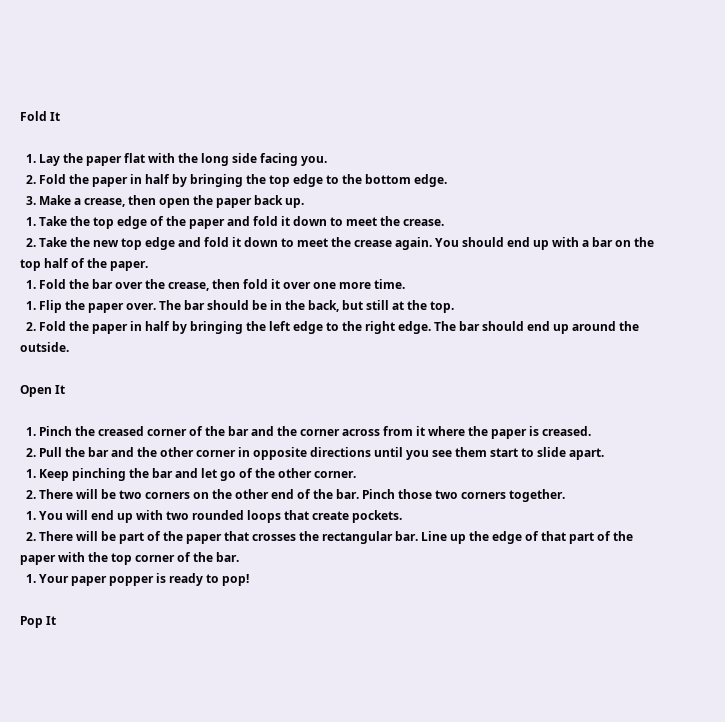Fold It

  1. Lay the paper flat with the long side facing you.
  2. Fold the paper in half by bringing the top edge to the bottom edge.
  3. Make a crease, then open the paper back up.
  1. Take the top edge of the paper and fold it down to meet the crease.
  2. Take the new top edge and fold it down to meet the crease again. You should end up with a bar on the top half of the paper.
  1. Fold the bar over the crease, then fold it over one more time.
  1. Flip the paper over. The bar should be in the back, but still at the top.
  2. Fold the paper in half by bringing the left edge to the right edge. The bar should end up around the outside.

Open It

  1. Pinch the creased corner of the bar and the corner across from it where the paper is creased.
  2. Pull the bar and the other corner in opposite directions until you see them start to slide apart.
  1. Keep pinching the bar and let go of the other corner.
  2. There will be two corners on the other end of the bar. Pinch those two corners together.
  1. You will end up with two rounded loops that create pockets.
  2. There will be part of the paper that crosses the rectangular bar. Line up the edge of that part of the paper with the top corner of the bar.
  1. Your paper popper is ready to pop!

Pop It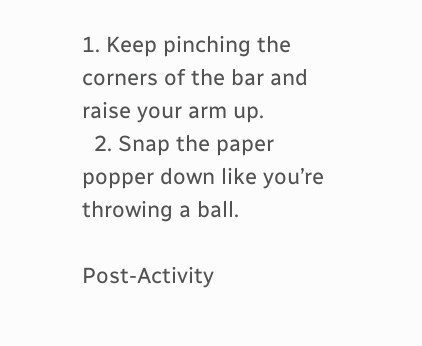1. Keep pinching the corners of the bar and raise your arm up.
  2. Snap the paper popper down like you’re throwing a ball.

Post-Activity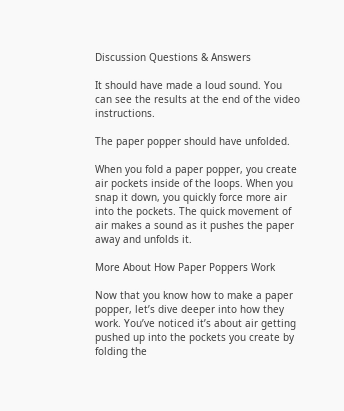Discussion Questions & Answers

It should have made a loud sound. You can see the results at the end of the video instructions.

The paper popper should have unfolded.

When you fold a paper popper, you create air pockets inside of the loops. When you snap it down, you quickly force more air into the pockets. The quick movement of air makes a sound as it pushes the paper away and unfolds it.

More About How Paper Poppers Work

Now that you know how to make a paper popper, let’s dive deeper into how they work. You’ve noticed it’s about air getting pushed up into the pockets you create by folding the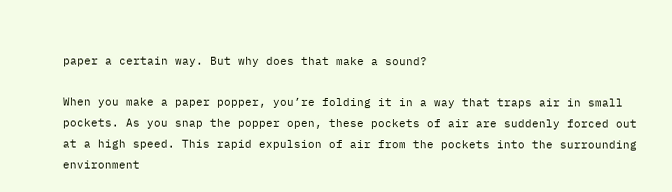paper a certain way. But why does that make a sound?

When you make a paper popper, you’re folding it in a way that traps air in small pockets. As you snap the popper open, these pockets of air are suddenly forced out at a high speed. This rapid expulsion of air from the pockets into the surrounding environment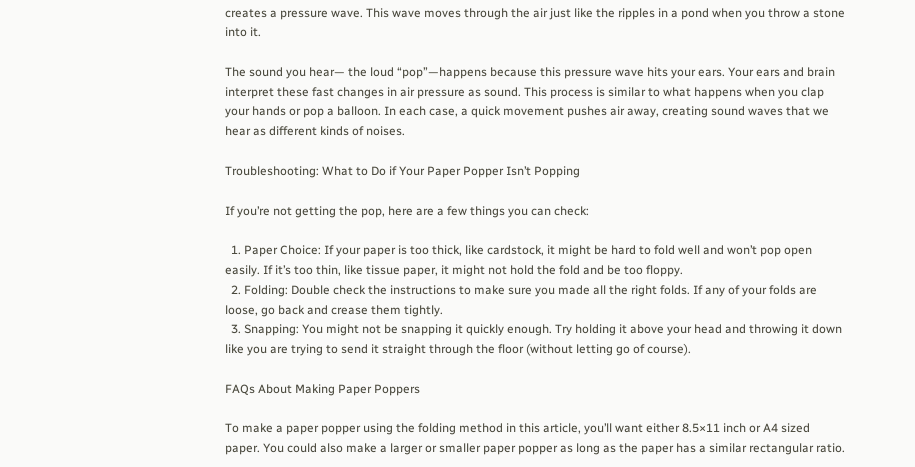creates a pressure wave. This wave moves through the air just like the ripples in a pond when you throw a stone into it.

The sound you hear— the loud “pop”—happens because this pressure wave hits your ears. Your ears and brain interpret these fast changes in air pressure as sound. This process is similar to what happens when you clap your hands or pop a balloon. In each case, a quick movement pushes air away, creating sound waves that we hear as different kinds of noises.

Troubleshooting: What to Do if Your Paper Popper Isn’t Popping

If you’re not getting the pop, here are a few things you can check:

  1. Paper Choice: If your paper is too thick, like cardstock, it might be hard to fold well and won’t pop open easily. If it’s too thin, like tissue paper, it might not hold the fold and be too floppy.
  2. Folding: Double check the instructions to make sure you made all the right folds. If any of your folds are loose, go back and crease them tightly.
  3. Snapping: You might not be snapping it quickly enough. Try holding it above your head and throwing it down like you are trying to send it straight through the floor (without letting go of course).

FAQs About Making Paper Poppers

To make a paper popper using the folding method in this article, you’ll want either 8.5×11 inch or A4 sized paper. You could also make a larger or smaller paper popper as long as the paper has a similar rectangular ratio.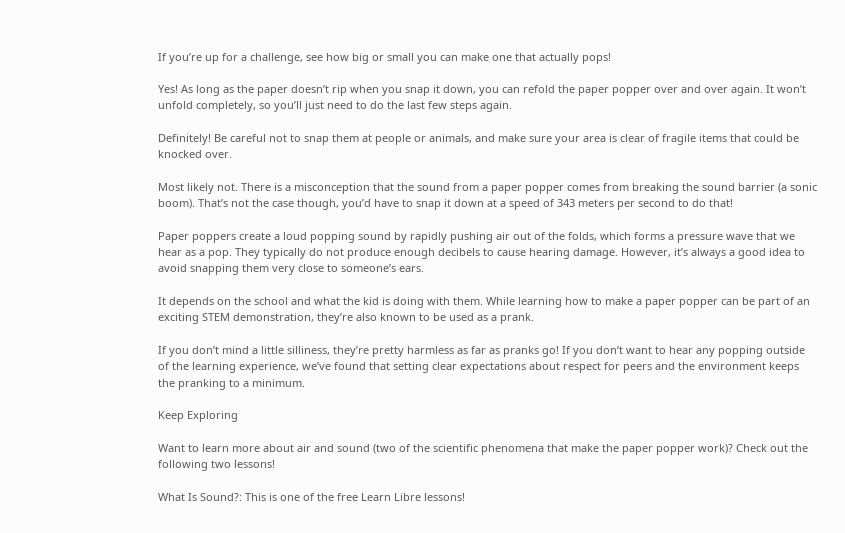If you’re up for a challenge, see how big or small you can make one that actually pops!

Yes! As long as the paper doesn’t rip when you snap it down, you can refold the paper popper over and over again. It won’t unfold completely, so you’ll just need to do the last few steps again.

Definitely! Be careful not to snap them at people or animals, and make sure your area is clear of fragile items that could be knocked over.

Most likely not. There is a misconception that the sound from a paper popper comes from breaking the sound barrier (a sonic boom). That’s not the case though, you’d have to snap it down at a speed of 343 meters per second to do that!

Paper poppers create a loud popping sound by rapidly pushing air out of the folds, which forms a pressure wave that we hear as a pop. They typically do not produce enough decibels to cause hearing damage. However, it’s always a good idea to avoid snapping them very close to someone’s ears.

It depends on the school and what the kid is doing with them. While learning how to make a paper popper can be part of an exciting STEM demonstration, they’re also known to be used as a prank.

If you don’t mind a little silliness, they’re pretty harmless as far as pranks go! If you don’t want to hear any popping outside of the learning experience, we’ve found that setting clear expectations about respect for peers and the environment keeps the pranking to a minimum.

Keep Exploring

Want to learn more about air and sound (two of the scientific phenomena that make the paper popper work)? Check out the following two lessons!

What Is Sound?: This is one of the free Learn Libre lessons!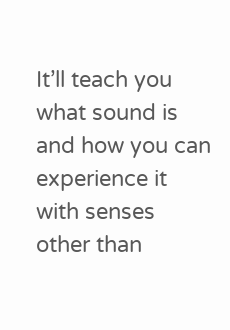It’ll teach you what sound is and how you can experience it with senses other than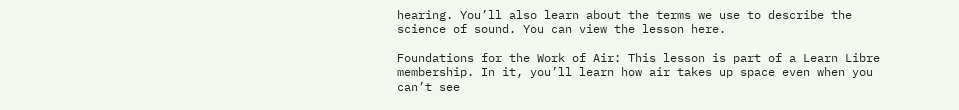hearing. You’ll also learn about the terms we use to describe the science of sound. You can view the lesson here.

Foundations for the Work of Air: This lesson is part of a Learn Libre membership. In it, you’ll learn how air takes up space even when you can’t see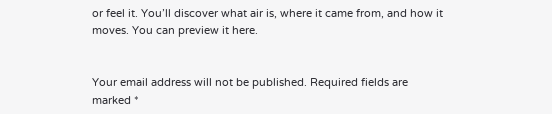or feel it. You’ll discover what air is, where it came from, and how it moves. You can preview it here.


Your email address will not be published. Required fields are marked *